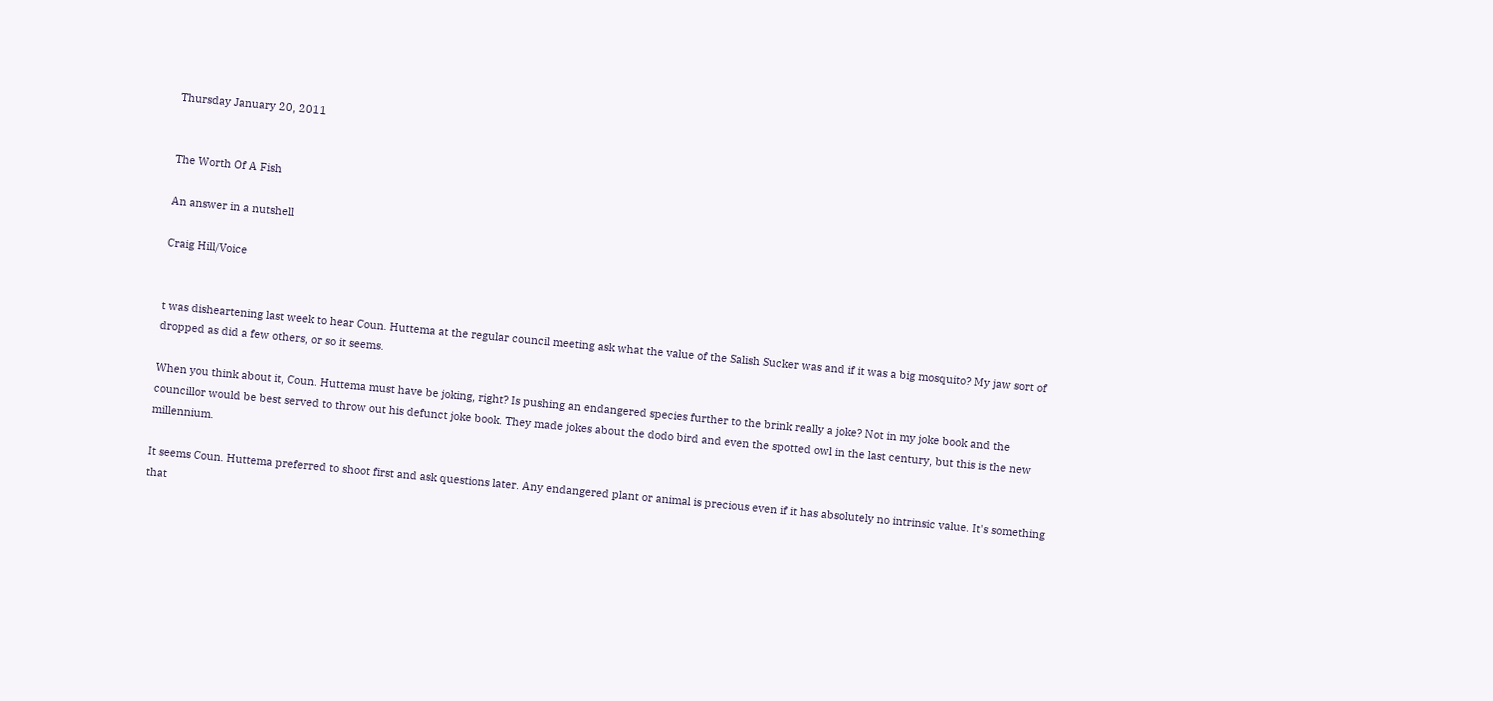Thursday January 20, 2011


The Worth Of A Fish

An answer in a nutshell

Craig Hill/Voice


t was disheartening last week to hear Coun. Huttema at the regular council meeting ask what the value of the Salish Sucker was and if it was a big mosquito? My jaw sort of dropped as did a few others, or so it seems.

When you think about it, Coun. Huttema must have be joking, right? Is pushing an endangered species further to the brink really a joke? Not in my joke book and the councillor would be best served to throw out his defunct joke book. They made jokes about the dodo bird and even the spotted owl in the last century, but this is the new millennium.

It seems Coun. Huttema preferred to shoot first and ask questions later. Any endangered plant or animal is precious even if it has absolutely no intrinsic value. It's something that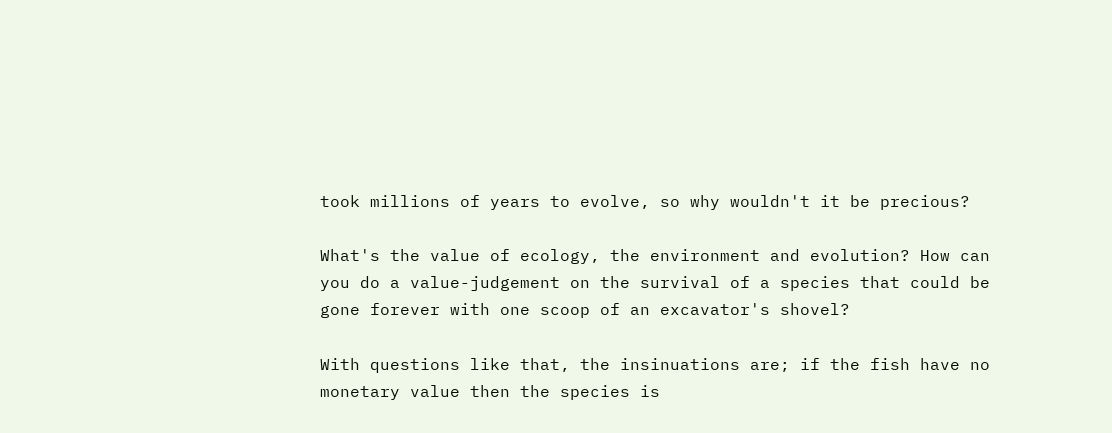took millions of years to evolve, so why wouldn't it be precious?

What's the value of ecology, the environment and evolution? How can you do a value-judgement on the survival of a species that could be gone forever with one scoop of an excavator's shovel?

With questions like that, the insinuations are; if the fish have no monetary value then the species is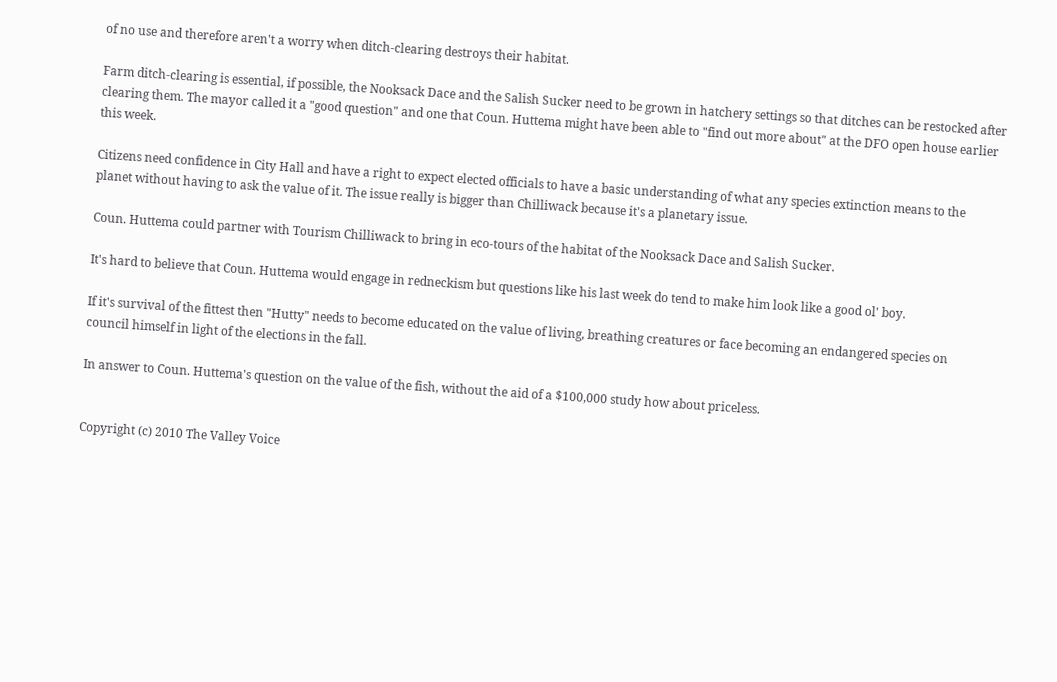of no use and therefore aren't a worry when ditch-clearing destroys their habitat.

Farm ditch-clearing is essential, if possible, the Nooksack Dace and the Salish Sucker need to be grown in hatchery settings so that ditches can be restocked after clearing them. The mayor called it a "good question" and one that Coun. Huttema might have been able to "find out more about" at the DFO open house earlier this week.

Citizens need confidence in City Hall and have a right to expect elected officials to have a basic understanding of what any species extinction means to the planet without having to ask the value of it. The issue really is bigger than Chilliwack because it's a planetary issue.

Coun. Huttema could partner with Tourism Chilliwack to bring in eco-tours of the habitat of the Nooksack Dace and Salish Sucker.

It's hard to believe that Coun. Huttema would engage in redneckism but questions like his last week do tend to make him look like a good ol' boy.

If it's survival of the fittest then "Hutty" needs to become educated on the value of living, breathing creatures or face becoming an endangered species on council himself in light of the elections in the fall.

In answer to Coun. Huttema's question on the value of the fish, without the aid of a $100,000 study how about priceless.


Copyright (c) 2010 The Valley Voice